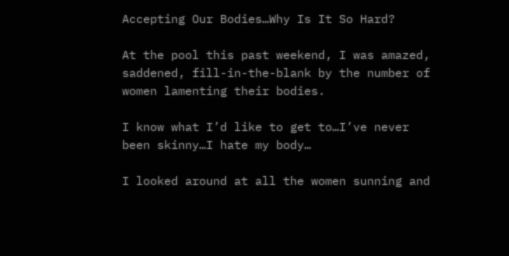Accepting Our Bodies…Why Is It So Hard?

At the pool this past weekend, I was amazed, saddened, fill-in-the-blank by the number of women lamenting their bodies.

I know what I’d like to get to…I’ve never been skinny…I hate my body…

I looked around at all the women sunning and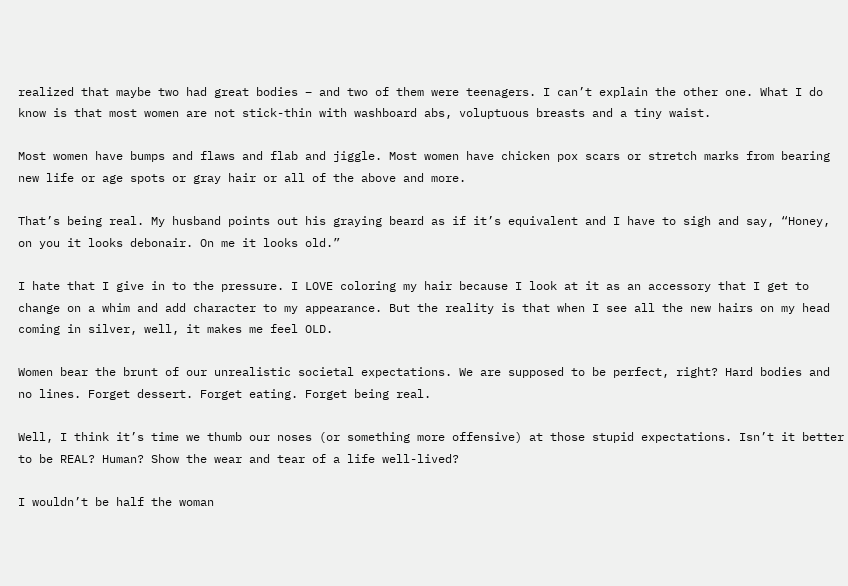realized that maybe two had great bodies – and two of them were teenagers. I can’t explain the other one. What I do know is that most women are not stick-thin with washboard abs, voluptuous breasts and a tiny waist.

Most women have bumps and flaws and flab and jiggle. Most women have chicken pox scars or stretch marks from bearing new life or age spots or gray hair or all of the above and more.

That’s being real. My husband points out his graying beard as if it’s equivalent and I have to sigh and say, “Honey, on you it looks debonair. On me it looks old.”

I hate that I give in to the pressure. I LOVE coloring my hair because I look at it as an accessory that I get to change on a whim and add character to my appearance. But the reality is that when I see all the new hairs on my head coming in silver, well, it makes me feel OLD.

Women bear the brunt of our unrealistic societal expectations. We are supposed to be perfect, right? Hard bodies and no lines. Forget dessert. Forget eating. Forget being real.

Well, I think it’s time we thumb our noses (or something more offensive) at those stupid expectations. Isn’t it better to be REAL? Human? Show the wear and tear of a life well-lived?

I wouldn’t be half the woman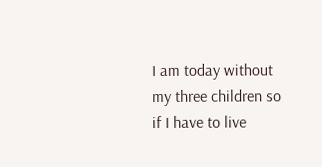I am today without my three children so if I have to live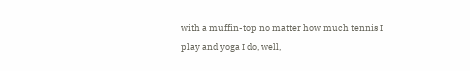with a muffin-top no matter how much tennis I play and yoga I do, well,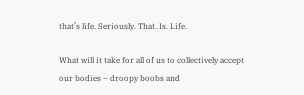that’s life. Seriously. That. Is. Life.

What will it take for all of us to collectively accept our bodies – droopy boobs and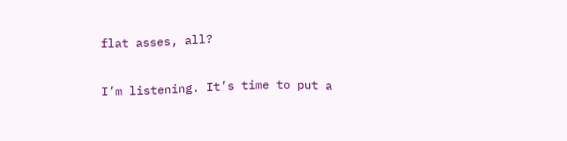flat asses, all?

I’m listening. It’s time to put a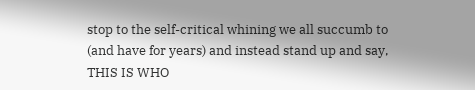stop to the self-critical whining we all succumb to (and have for years) and instead stand up and say, THIS IS WHO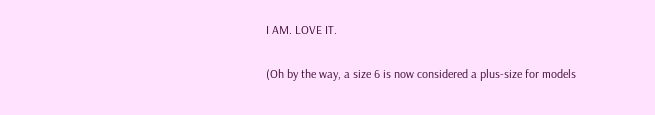I AM. LOVE IT.

(Oh by the way, a size 6 is now considered a plus-size for models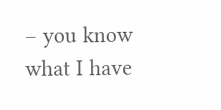– you know what I have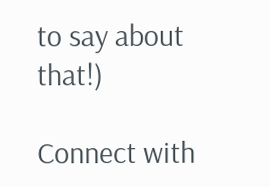to say about that!)

Connect with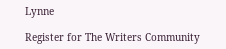Lynne

Register for The Writers Community